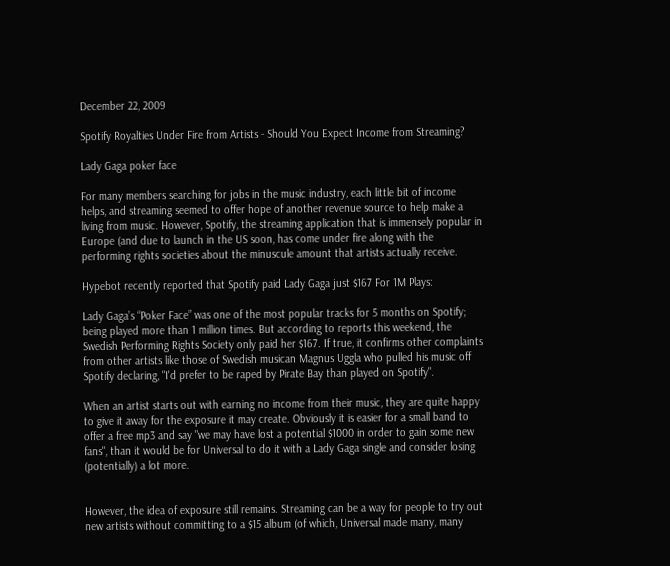December 22, 2009

Spotify Royalties Under Fire from Artists - Should You Expect Income from Streaming?

Lady Gaga poker face

For many members searching for jobs in the music industry, each little bit of income helps, and streaming seemed to offer hope of another revenue source to help make a living from music. However, Spotify, the streaming application that is immensely popular in Europe (and due to launch in the US soon, has come under fire along with the performing rights societies about the minuscule amount that artists actually receive.

Hypebot recently reported that Spotify paid Lady Gaga just $167 For 1M Plays:

Lady Gaga’s “Poker Face” was one of the most popular tracks for 5 months on Spotify; being played more than 1 million times. But according to reports this weekend, the Swedish Performing Rights Society only paid her $167. If true, it confirms other complaints from other artists like those of Swedish musican Magnus Uggla who pulled his music off Spotify declaring, "I'd prefer to be raped by Pirate Bay than played on Spotify".

When an artist starts out with earning no income from their music, they are quite happy to give it away for the exposure it may create. Obviously it is easier for a small band to offer a free mp3 and say "we may have lost a potential $1000 in order to gain some new fans", than it would be for Universal to do it with a Lady Gaga single and consider losing (potentially) a lot more.


However, the idea of exposure still remains. Streaming can be a way for people to try out new artists without committing to a $15 album (of which, Universal made many, many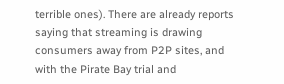terrible ones). There are already reports saying that streaming is drawing consumers away from P2P sites, and with the Pirate Bay trial and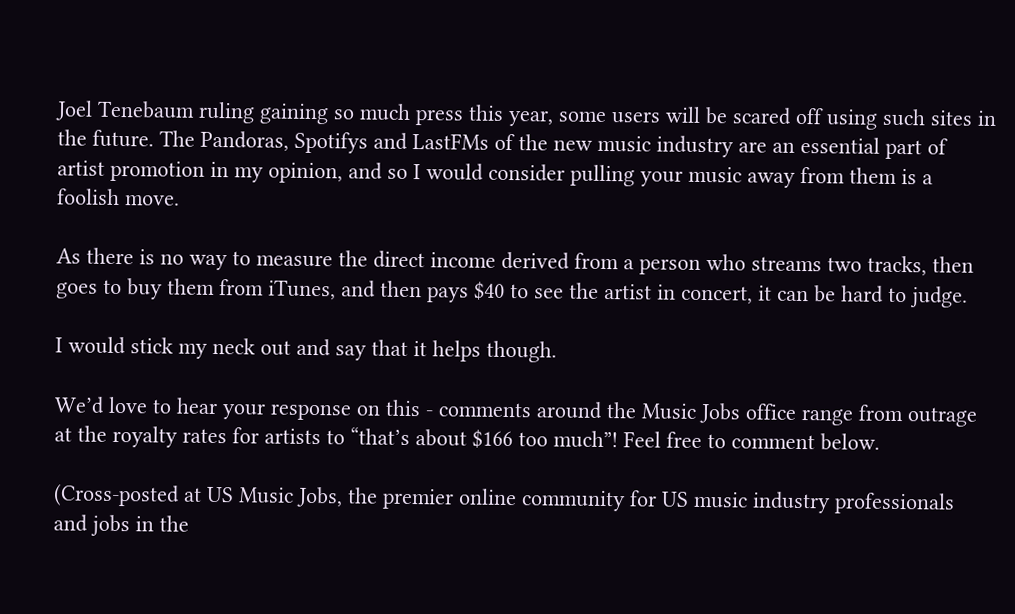Joel Tenebaum ruling gaining so much press this year, some users will be scared off using such sites in the future. The Pandoras, Spotifys and LastFMs of the new music industry are an essential part of artist promotion in my opinion, and so I would consider pulling your music away from them is a foolish move.

As there is no way to measure the direct income derived from a person who streams two tracks, then goes to buy them from iTunes, and then pays $40 to see the artist in concert, it can be hard to judge.

I would stick my neck out and say that it helps though.

We’d love to hear your response on this - comments around the Music Jobs office range from outrage at the royalty rates for artists to “that’s about $166 too much”! Feel free to comment below.

(Cross-posted at US Music Jobs, the premier online community for US music industry professionals and jobs in the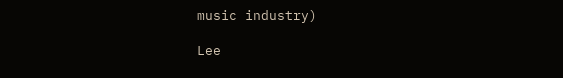music industry)

Lee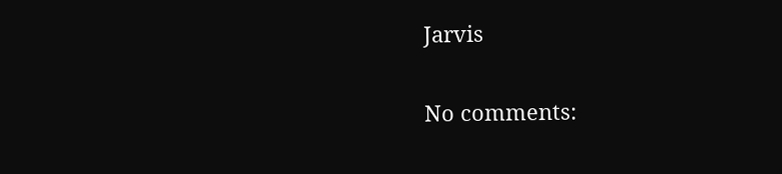Jarvis

No comments: